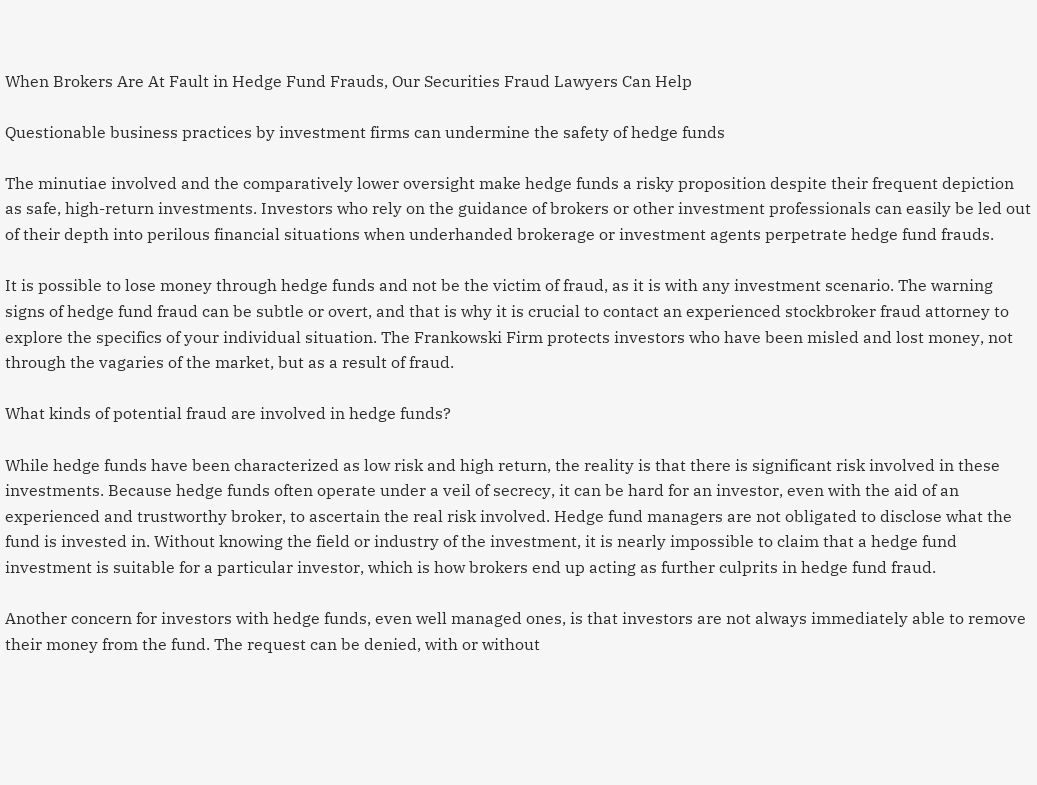When Brokers Are At Fault in Hedge Fund Frauds, Our Securities Fraud Lawyers Can Help

Questionable business practices by investment firms can undermine the safety of hedge funds

The minutiae involved and the comparatively lower oversight make hedge funds a risky proposition despite their frequent depiction as safe, high-return investments. Investors who rely on the guidance of brokers or other investment professionals can easily be led out of their depth into perilous financial situations when underhanded brokerage or investment agents perpetrate hedge fund frauds.

It is possible to lose money through hedge funds and not be the victim of fraud, as it is with any investment scenario. The warning signs of hedge fund fraud can be subtle or overt, and that is why it is crucial to contact an experienced stockbroker fraud attorney to explore the specifics of your individual situation. The Frankowski Firm protects investors who have been misled and lost money, not through the vagaries of the market, but as a result of fraud.

What kinds of potential fraud are involved in hedge funds?

While hedge funds have been characterized as low risk and high return, the reality is that there is significant risk involved in these investments. Because hedge funds often operate under a veil of secrecy, it can be hard for an investor, even with the aid of an experienced and trustworthy broker, to ascertain the real risk involved. Hedge fund managers are not obligated to disclose what the fund is invested in. Without knowing the field or industry of the investment, it is nearly impossible to claim that a hedge fund investment is suitable for a particular investor, which is how brokers end up acting as further culprits in hedge fund fraud.

Another concern for investors with hedge funds, even well managed ones, is that investors are not always immediately able to remove their money from the fund. The request can be denied, with or without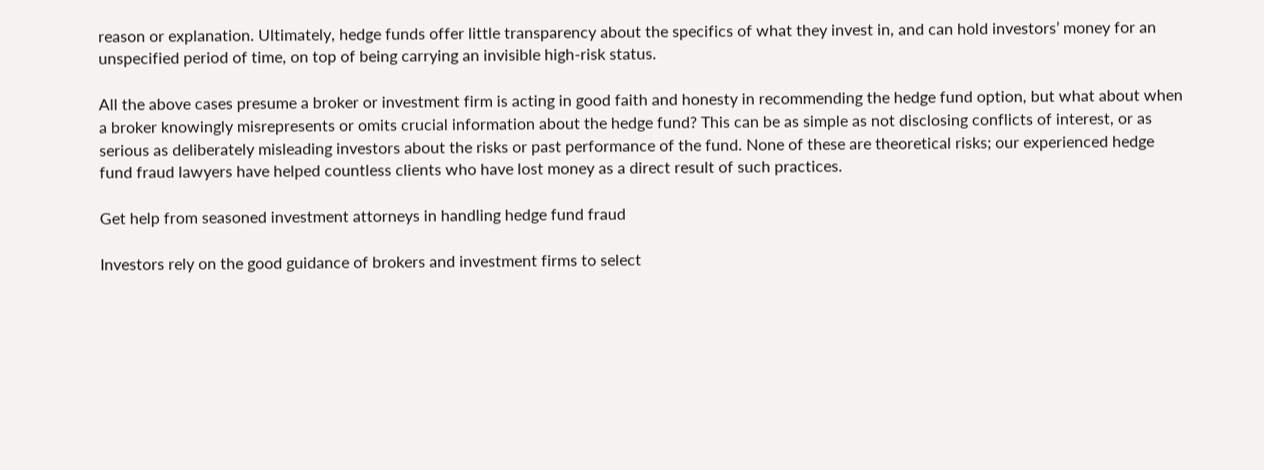reason or explanation. Ultimately, hedge funds offer little transparency about the specifics of what they invest in, and can hold investors’ money for an unspecified period of time, on top of being carrying an invisible high-risk status.

All the above cases presume a broker or investment firm is acting in good faith and honesty in recommending the hedge fund option, but what about when a broker knowingly misrepresents or omits crucial information about the hedge fund? This can be as simple as not disclosing conflicts of interest, or as serious as deliberately misleading investors about the risks or past performance of the fund. None of these are theoretical risks; our experienced hedge fund fraud lawyers have helped countless clients who have lost money as a direct result of such practices.

Get help from seasoned investment attorneys in handling hedge fund fraud

Investors rely on the good guidance of brokers and investment firms to select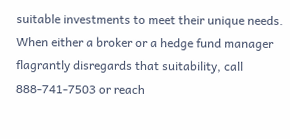suitable investments to meet their unique needs. When either a broker or a hedge fund manager flagrantly disregards that suitability, call 888-741-7503 or reach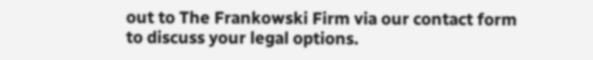out to The Frankowski Firm via our contact form to discuss your legal options.